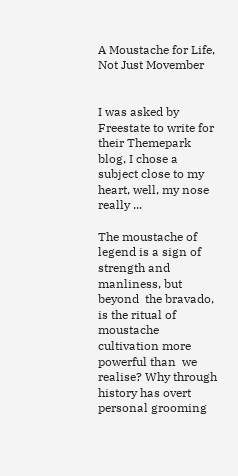A Moustache for Life, Not Just Movember


I was asked by Freestate to write for their Themepark blog, I chose a subject close to my heart, well, my nose really ...

The moustache of legend is a sign of strength and manliness, but beyond  the bravado, is the ritual of moustache cultivation more powerful than  we realise? Why through history has overt personal grooming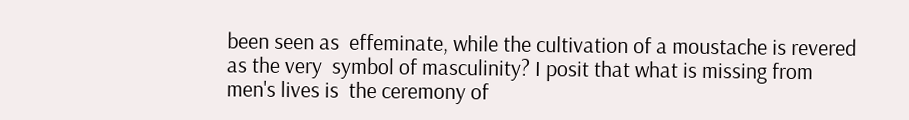been seen as  effeminate, while the cultivation of a moustache is revered as the very  symbol of masculinity? I posit that what is missing from men's lives is  the ceremony of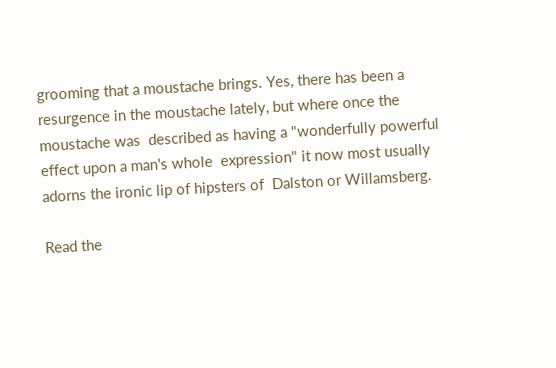grooming that a moustache brings. Yes, there has been a  resurgence in the moustache lately, but where once the moustache was  described as having a "wonderfully powerful effect upon a man's whole  expression" it now most usually adorns the ironic lip of hipsters of  Dalston or Willamsberg.

Read the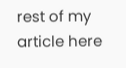rest of my article here